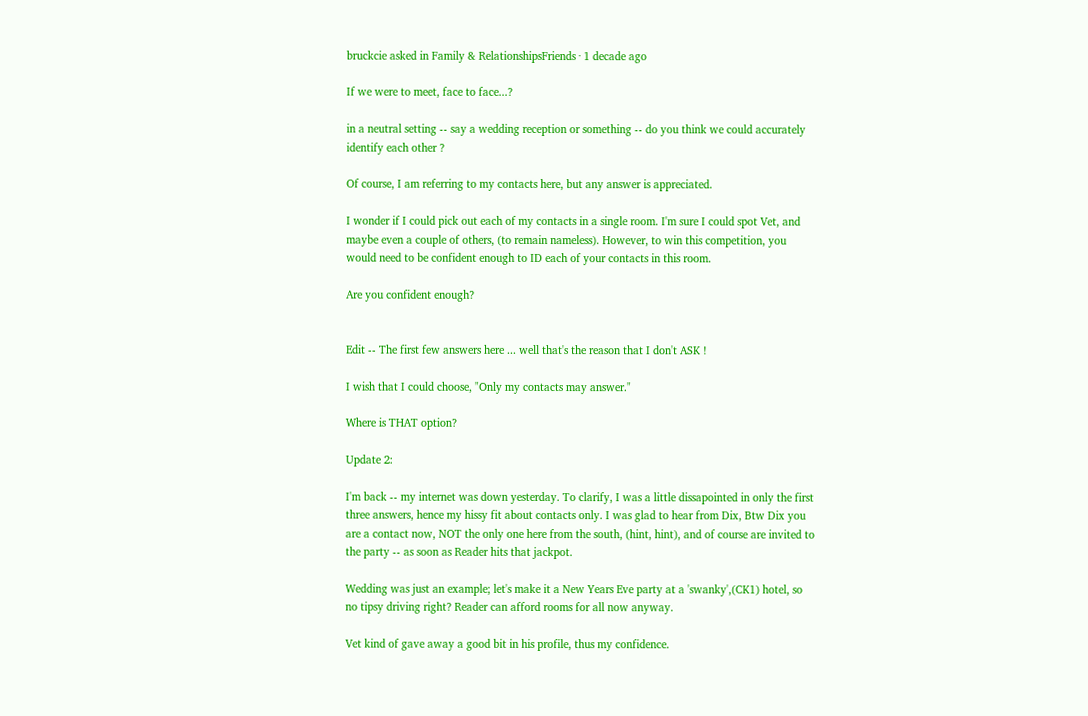bruckcie asked in Family & RelationshipsFriends · 1 decade ago

If we were to meet, face to face...?

in a neutral setting -- say a wedding reception or something -- do you think we could accurately identify each other ?

Of course, I am referring to my contacts here, but any answer is appreciated.

I wonder if I could pick out each of my contacts in a single room. I'm sure I could spot Vet, and maybe even a couple of others, (to remain nameless). However, to win this competition, you would need to be confident enough to ID each of your contacts in this room.

Are you confident enough?


Edit -- The first few answers here ... well that's the reason that I don't ASK !

I wish that I could choose, "Only my contacts may answer."

Where is THAT option?

Update 2:

I'm back -- my internet was down yesterday. To clarify, I was a little dissapointed in only the first three answers, hence my hissy fit about contacts only. I was glad to hear from Dix, Btw Dix you are a contact now, NOT the only one here from the south, (hint, hint), and of course are invited to the party -- as soon as Reader hits that jackpot.

Wedding was just an example; let's make it a New Years Eve party at a 'swanky',(CK1) hotel, so no tipsy driving right? Reader can afford rooms for all now anyway.

Vet kind of gave away a good bit in his profile, thus my confidence.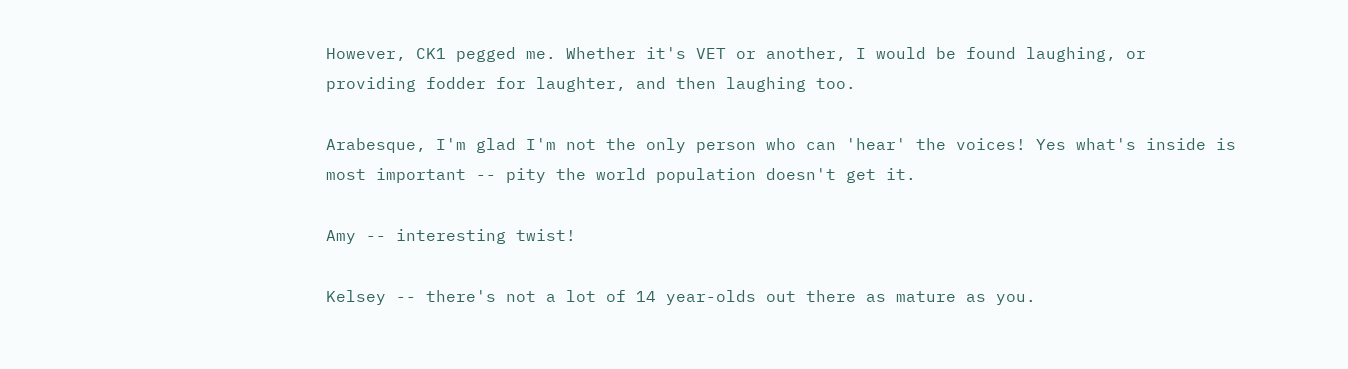However, CK1 pegged me. Whether it's VET or another, I would be found laughing, or providing fodder for laughter, and then laughing too.

Arabesque, I'm glad I'm not the only person who can 'hear' the voices! Yes what's inside is most important -- pity the world population doesn't get it.

Amy -- interesting twist!

Kelsey -- there's not a lot of 14 year-olds out there as mature as you.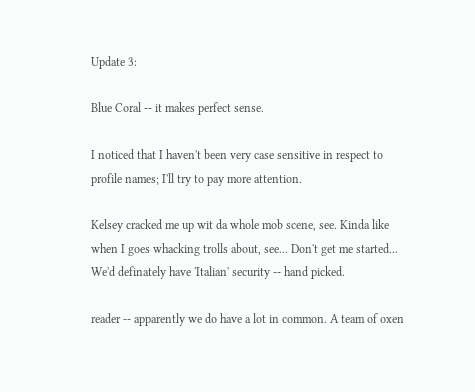Update 3:

Blue Coral -- it makes perfect sense.

I noticed that I haven't been very case sensitive in respect to profile names; I'll try to pay more attention.

Kelsey cracked me up wit da whole mob scene, see. Kinda like when I goes whacking trolls about, see... Don't get me started... We'd definately have 'Italian' security -- hand picked.

reader -- apparently we do have a lot in common. A team of oxen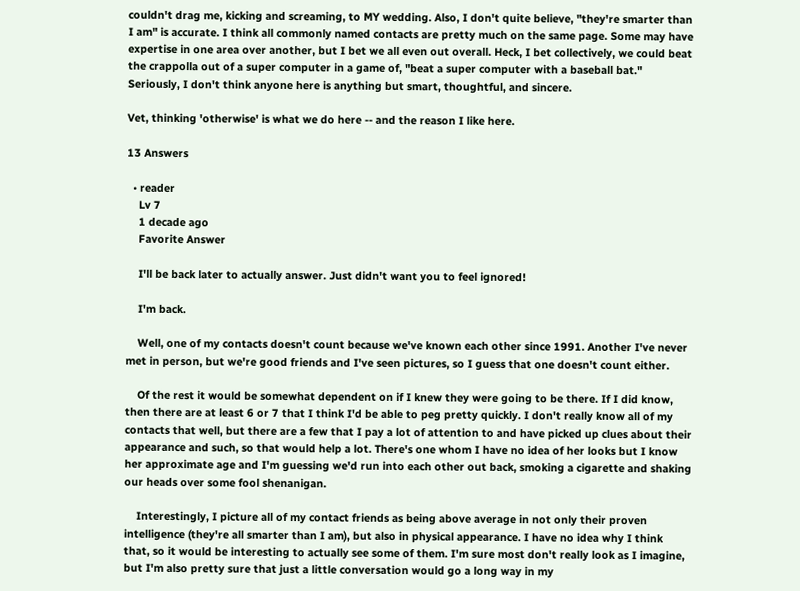couldn't drag me, kicking and screaming, to MY wedding. Also, I don't quite believe, "they're smarter than I am" is accurate. I think all commonly named contacts are pretty much on the same page. Some may have expertise in one area over another, but I bet we all even out overall. Heck, I bet collectively, we could beat the crappolla out of a super computer in a game of, "beat a super computer with a baseball bat." Seriously, I don't think anyone here is anything but smart, thoughtful, and sincere.

Vet, thinking 'otherwise' is what we do here -- and the reason I like here.

13 Answers

  • reader
    Lv 7
    1 decade ago
    Favorite Answer

    I'll be back later to actually answer. Just didn't want you to feel ignored!

    I'm back.

    Well, one of my contacts doesn't count because we've known each other since 1991. Another I've never met in person, but we're good friends and I've seen pictures, so I guess that one doesn't count either.

    Of the rest it would be somewhat dependent on if I knew they were going to be there. If I did know, then there are at least 6 or 7 that I think I'd be able to peg pretty quickly. I don't really know all of my contacts that well, but there are a few that I pay a lot of attention to and have picked up clues about their appearance and such, so that would help a lot. There's one whom I have no idea of her looks but I know her approximate age and I'm guessing we'd run into each other out back, smoking a cigarette and shaking our heads over some fool shenanigan.

    Interestingly, I picture all of my contact friends as being above average in not only their proven intelligence (they're all smarter than I am), but also in physical appearance. I have no idea why I think that, so it would be interesting to actually see some of them. I'm sure most don't really look as I imagine, but I'm also pretty sure that just a little conversation would go a long way in my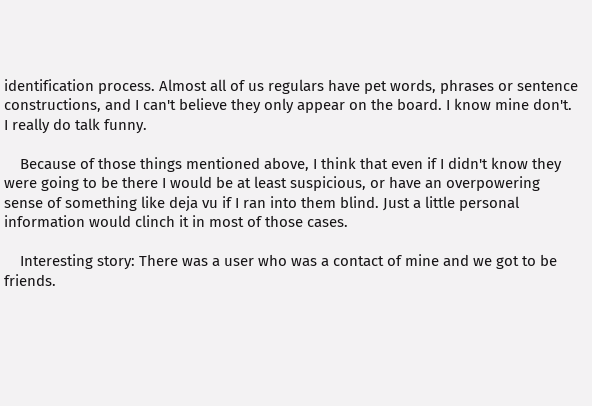identification process. Almost all of us regulars have pet words, phrases or sentence constructions, and I can't believe they only appear on the board. I know mine don't. I really do talk funny.

    Because of those things mentioned above, I think that even if I didn't know they were going to be there I would be at least suspicious, or have an overpowering sense of something like deja vu if I ran into them blind. Just a little personal information would clinch it in most of those cases.

    Interesting story: There was a user who was a contact of mine and we got to be friends.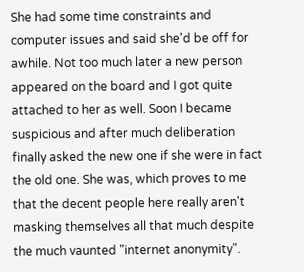She had some time constraints and computer issues and said she'd be off for awhile. Not too much later a new person appeared on the board and I got quite attached to her as well. Soon I became suspicious and after much deliberation finally asked the new one if she were in fact the old one. She was, which proves to me that the decent people here really aren't masking themselves all that much despite the much vaunted "internet anonymity".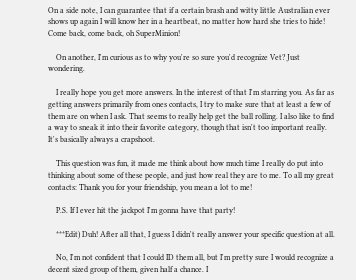On a side note, I can guarantee that if a certain brash and witty little Australian ever shows up again I will know her in a heartbeat, no matter how hard she tries to hide! Come back, come back, oh SuperMinion!

    On another, I'm curious as to why you're so sure you'd recognize Vet? Just wondering.

    I really hope you get more answers. In the interest of that I'm starring you. As far as getting answers primarily from ones contacts, I try to make sure that at least a few of them are on when I ask. That seems to really help get the ball rolling. I also like to find a way to sneak it into their favorite category, though that isn't too important really. It's basically always a crapshoot.

    This question was fun, it made me think about how much time I really do put into thinking about some of these people, and just how real they are to me. To all my great contacts: Thank you for your friendship, you mean a lot to me!

    P.S. If I ever hit the jackpot I'm gonna have that party!

    ***Edit) Duh! After all that, I guess I didn't really answer your specific question at all.

    No, I'm not confident that I could ID them all, but I'm pretty sure I would recognize a decent sized group of them, given half a chance. I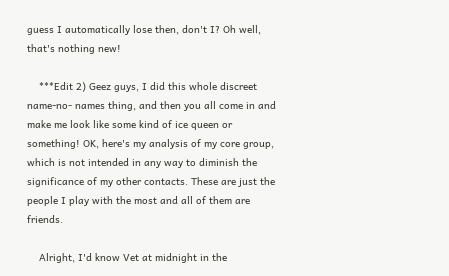guess I automatically lose then, don't I? Oh well, that's nothing new!

    ***Edit 2) Geez guys, I did this whole discreet name-no- names thing, and then you all come in and make me look like some kind of ice queen or something! OK, here's my analysis of my core group, which is not intended in any way to diminish the significance of my other contacts. These are just the people I play with the most and all of them are friends.

    Alright, I'd know Vet at midnight in the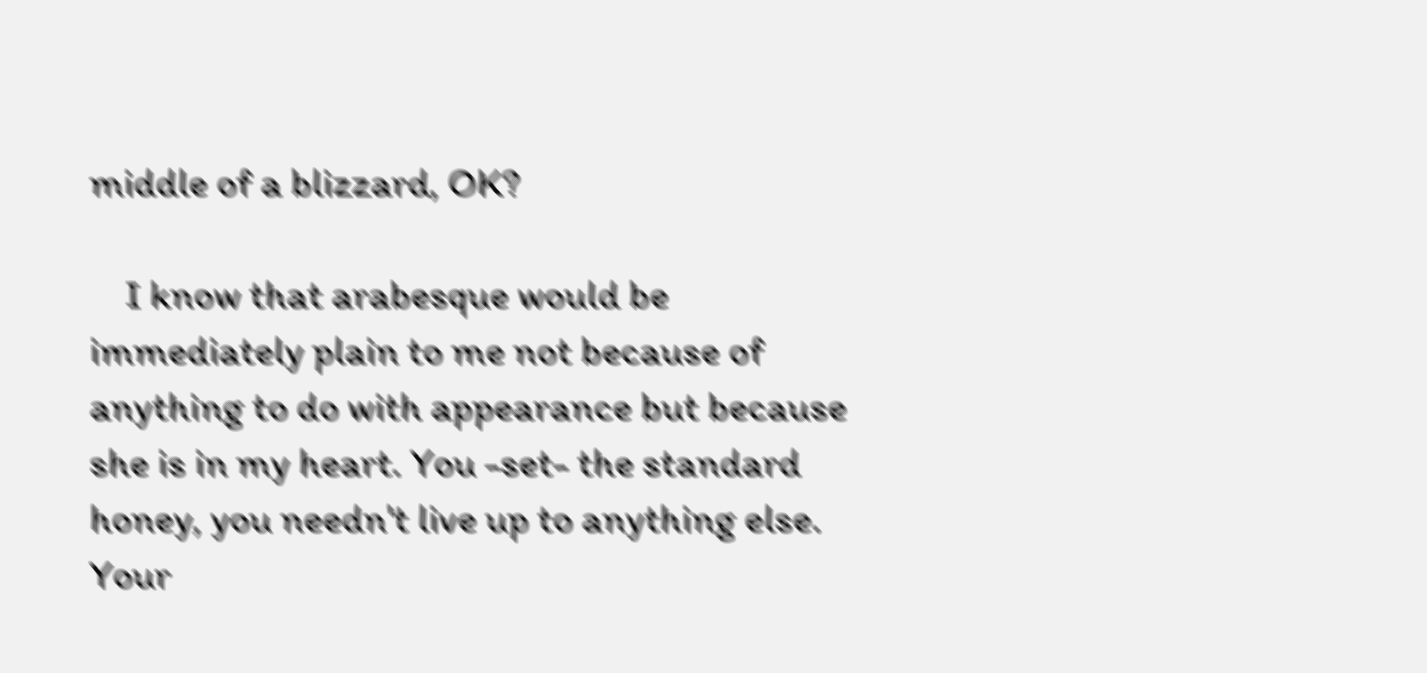middle of a blizzard, OK?

    I know that arabesque would be immediately plain to me not because of anything to do with appearance but because she is in my heart. You -set- the standard honey, you needn't live up to anything else. Your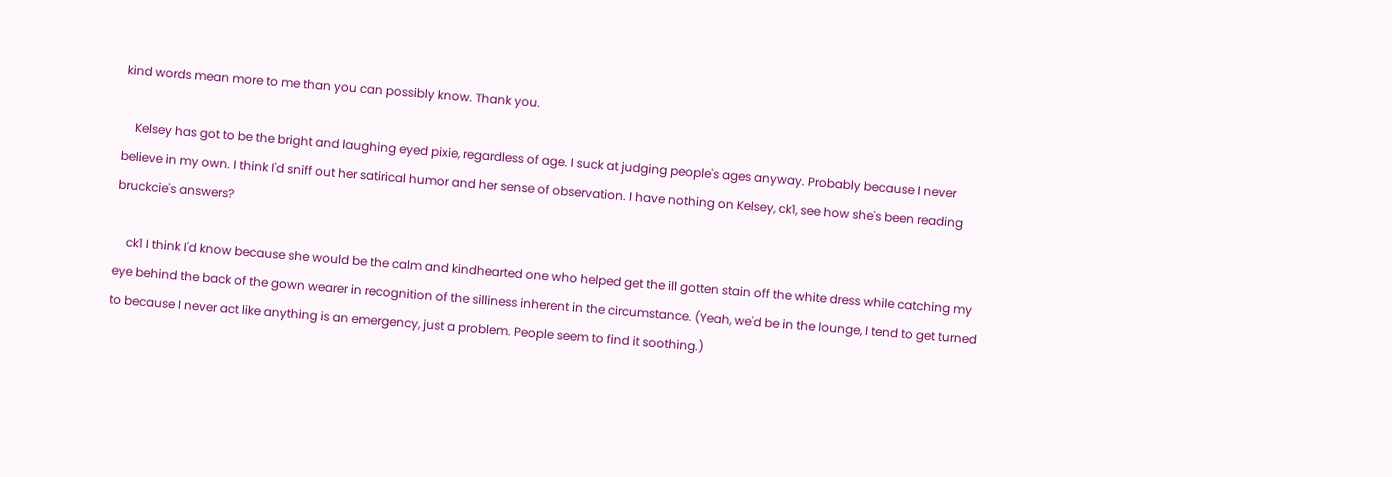kind words mean more to me than you can possibly know. Thank you.

    Kelsey has got to be the bright and laughing eyed pixie, regardless of age. I suck at judging people's ages anyway. Probably because I never believe in my own. I think I'd sniff out her satirical humor and her sense of observation. I have nothing on Kelsey, ck1, see how she's been reading bruckcie's answers?

    ck1 I think I'd know because she would be the calm and kindhearted one who helped get the ill gotten stain off the white dress while catching my eye behind the back of the gown wearer in recognition of the silliness inherent in the circumstance. (Yeah, we'd be in the lounge, I tend to get turned to because I never act like anything is an emergency, just a problem. People seem to find it soothing.)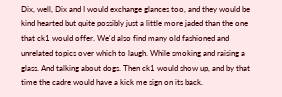Dix, well, Dix and I would exchange glances too, and they would be kind hearted but quite possibly just a little more jaded than the one that ck1 would offer. We'd also find many old fashioned and unrelated topics over which to laugh. While smoking and raising a glass. And talking about dogs. Then ck1 would show up, and by that time the cadre would have a kick me sign on its back.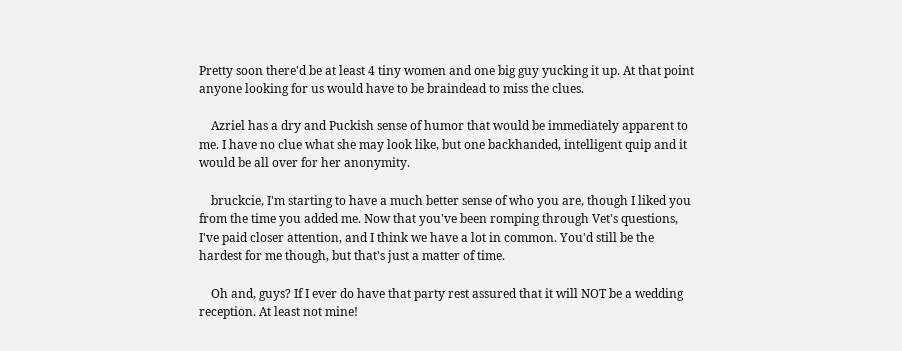Pretty soon there'd be at least 4 tiny women and one big guy yucking it up. At that point anyone looking for us would have to be braindead to miss the clues.

    Azriel has a dry and Puckish sense of humor that would be immediately apparent to me. I have no clue what she may look like, but one backhanded, intelligent quip and it would be all over for her anonymity.

    bruckcie, I'm starting to have a much better sense of who you are, though I liked you from the time you added me. Now that you've been romping through Vet's questions, I've paid closer attention, and I think we have a lot in common. You'd still be the hardest for me though, but that's just a matter of time.

    Oh and, guys? If I ever do have that party rest assured that it will NOT be a wedding reception. At least not mine!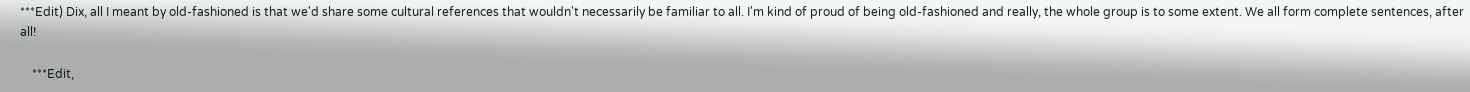***Edit) Dix, all I meant by old-fashioned is that we'd share some cultural references that wouldn't necessarily be familiar to all. I'm kind of proud of being old-fashioned and really, the whole group is to some extent. We all form complete sentences, after all!

    ***Edit,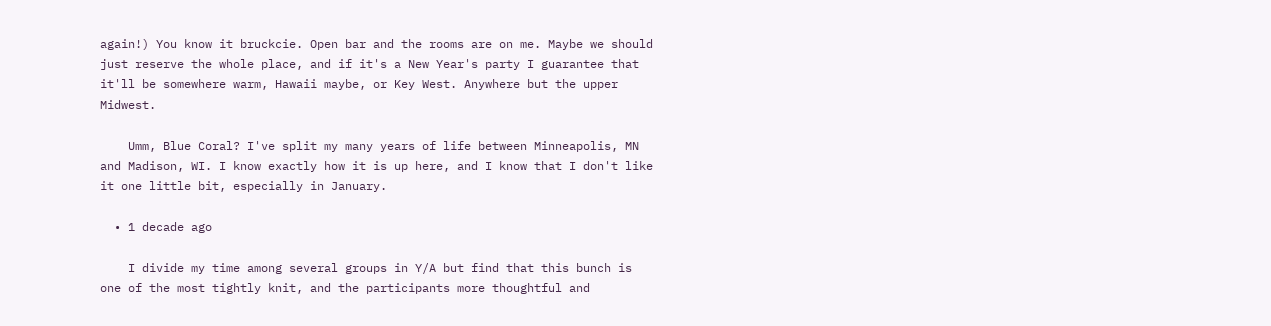again!) You know it bruckcie. Open bar and the rooms are on me. Maybe we should just reserve the whole place, and if it's a New Year's party I guarantee that it'll be somewhere warm, Hawaii maybe, or Key West. Anywhere but the upper Midwest.

    Umm, Blue Coral? I've split my many years of life between Minneapolis, MN and Madison, WI. I know exactly how it is up here, and I know that I don't like it one little bit, especially in January.

  • 1 decade ago

    I divide my time among several groups in Y/A but find that this bunch is one of the most tightly knit, and the participants more thoughtful and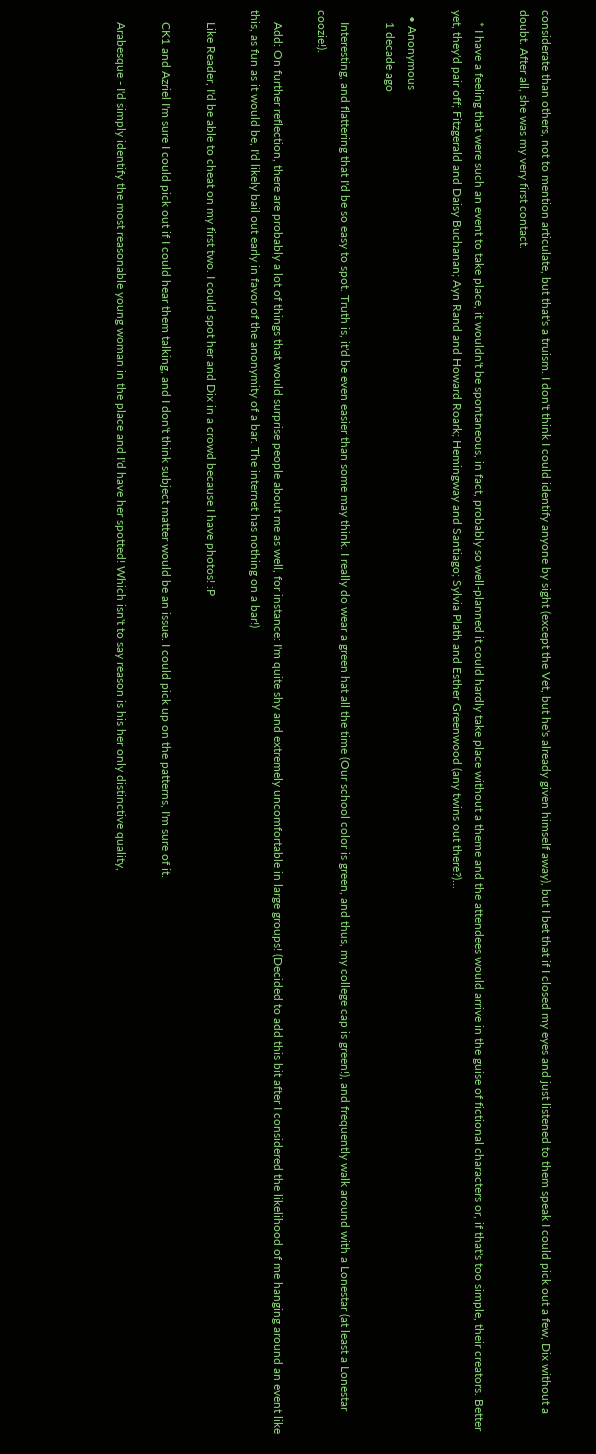considerate than others, not to mention articulate, but that's a truism. I don't think I could identify anyone by sight (except the Vet, but he's already given himself away), but I bet that if I closed my eyes and just listened to them speak I could pick out a few, Dix without a doubt. After all, she was my very first contact.

    * I have a feeling that were such an event to take place, it wouldn't be spontaneous, in fact, probably so well-planned it could hardly take place without a theme and the attendees would arrive in the guise of fictional characters or, if that's too simple, their creators. Better yet, they'd pair off; Fitzgerald and Daisy Buchanan; Ayn Rand and Howard Roark; Hemingway and Santiago; Sylvia Plath and Esther Greenwood (any twins out there?)...

  • Anonymous
    1 decade ago

    Interesting, and flattering that I'd be so easy to spot. Truth is, it'd be even easier than some may think. I really do wear a green hat all the time (Our school color is green, and thus, my college cap is green!), and frequently walk around with a Lonestar (at least a Lonestar coozie!).

    Add: On further reflection, there are probably a lot of things that would surprise people about me as well, for instance: I'm quite shy and extremely uncomfortable in large groups! (Decided to add this bit after I considered the likelihood of me hanging around an event like this, as fun as it would be, I'd likely bail out early in favor of the anonymity of a bar. The internet has nothing on a bar!)

    Like Reader, I'd be able to cheat on my first two. I could spot her and Dix in a crowd because I have photos! :P

    CK1 and Azriel I'm sure I could pick out if I could hear them talking, and I don't think subject matter would be an issue. I could pick up on the patterns, I'm sure of it.

    Arabesque - I'd simply identify the most reasonable young woman in the place and I'd have her spotted! Which isn't to say reason is his her only distinctive quality,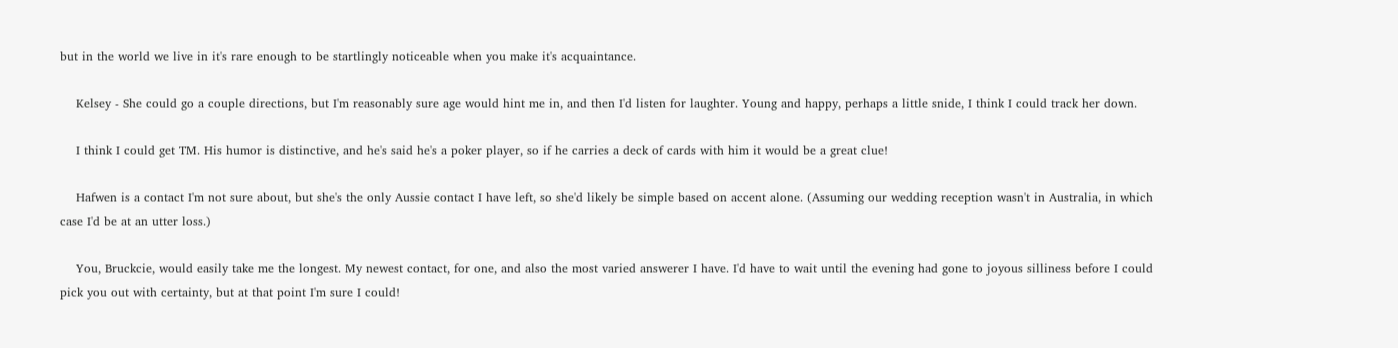but in the world we live in it's rare enough to be startlingly noticeable when you make it's acquaintance.

    Kelsey - She could go a couple directions, but I'm reasonably sure age would hint me in, and then I'd listen for laughter. Young and happy, perhaps a little snide, I think I could track her down.

    I think I could get TM. His humor is distinctive, and he's said he's a poker player, so if he carries a deck of cards with him it would be a great clue!

    Hafwen is a contact I'm not sure about, but she's the only Aussie contact I have left, so she'd likely be simple based on accent alone. (Assuming our wedding reception wasn't in Australia, in which case I'd be at an utter loss.)

    You, Bruckcie, would easily take me the longest. My newest contact, for one, and also the most varied answerer I have. I'd have to wait until the evening had gone to joyous silliness before I could pick you out with certainty, but at that point I'm sure I could!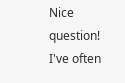Nice question! I've often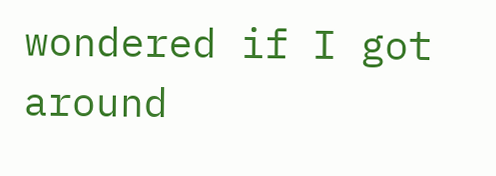wondered if I got around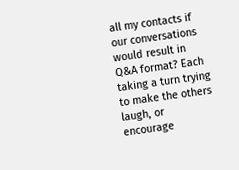all my contacts if our conversations would result in Q&A format? Each taking a turn trying to make the others laugh, or encourage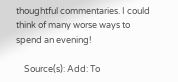thoughtful commentaries. I could think of many worse ways to spend an evening!

    Source(s): Add: To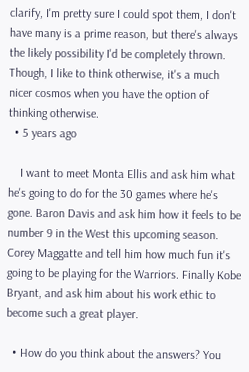clarify, I'm pretty sure I could spot them, I don't have many is a prime reason, but there's always the likely possibility I'd be completely thrown. Though, I like to think otherwise, it's a much nicer cosmos when you have the option of thinking otherwise.
  • 5 years ago

    I want to meet Monta Ellis and ask him what he's going to do for the 30 games where he's gone. Baron Davis and ask him how it feels to be number 9 in the West this upcoming season. Corey Maggatte and tell him how much fun it's going to be playing for the Warriors. Finally Kobe Bryant, and ask him about his work ethic to become such a great player.

  • How do you think about the answers? You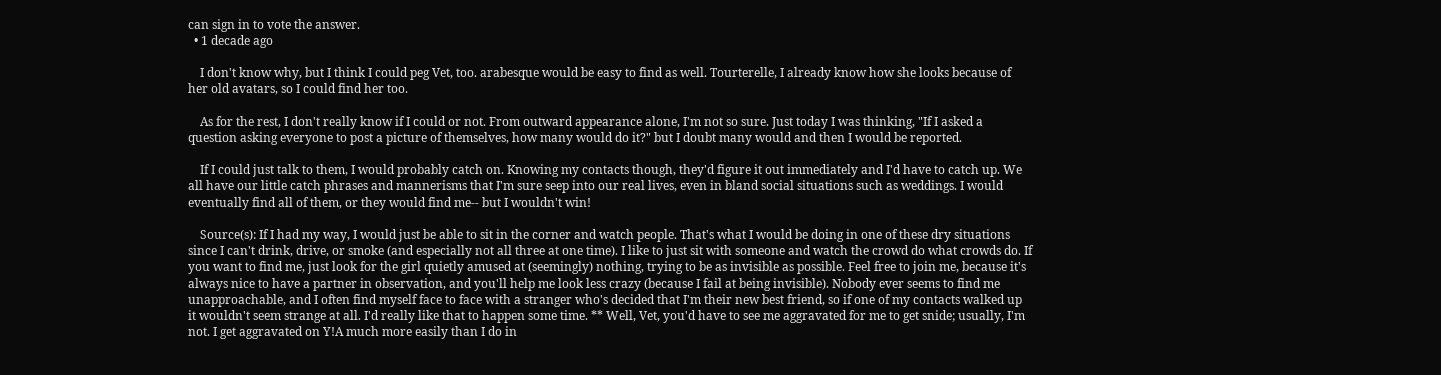can sign in to vote the answer.
  • 1 decade ago

    I don't know why, but I think I could peg Vet, too. arabesque would be easy to find as well. Tourterelle, I already know how she looks because of her old avatars, so I could find her too.

    As for the rest, I don't really know if I could or not. From outward appearance alone, I'm not so sure. Just today I was thinking, "If I asked a question asking everyone to post a picture of themselves, how many would do it?" but I doubt many would and then I would be reported.

    If I could just talk to them, I would probably catch on. Knowing my contacts though, they'd figure it out immediately and I'd have to catch up. We all have our little catch phrases and mannerisms that I'm sure seep into our real lives, even in bland social situations such as weddings. I would eventually find all of them, or they would find me-- but I wouldn't win!

    Source(s): If I had my way, I would just be able to sit in the corner and watch people. That's what I would be doing in one of these dry situations since I can't drink, drive, or smoke (and especially not all three at one time). I like to just sit with someone and watch the crowd do what crowds do. If you want to find me, just look for the girl quietly amused at (seemingly) nothing, trying to be as invisible as possible. Feel free to join me, because it's always nice to have a partner in observation, and you'll help me look less crazy (because I fail at being invisible). Nobody ever seems to find me unapproachable, and I often find myself face to face with a stranger who's decided that I'm their new best friend, so if one of my contacts walked up it wouldn't seem strange at all. I'd really like that to happen some time. ** Well, Vet, you'd have to see me aggravated for me to get snide; usually, I'm not. I get aggravated on Y!A much more easily than I do in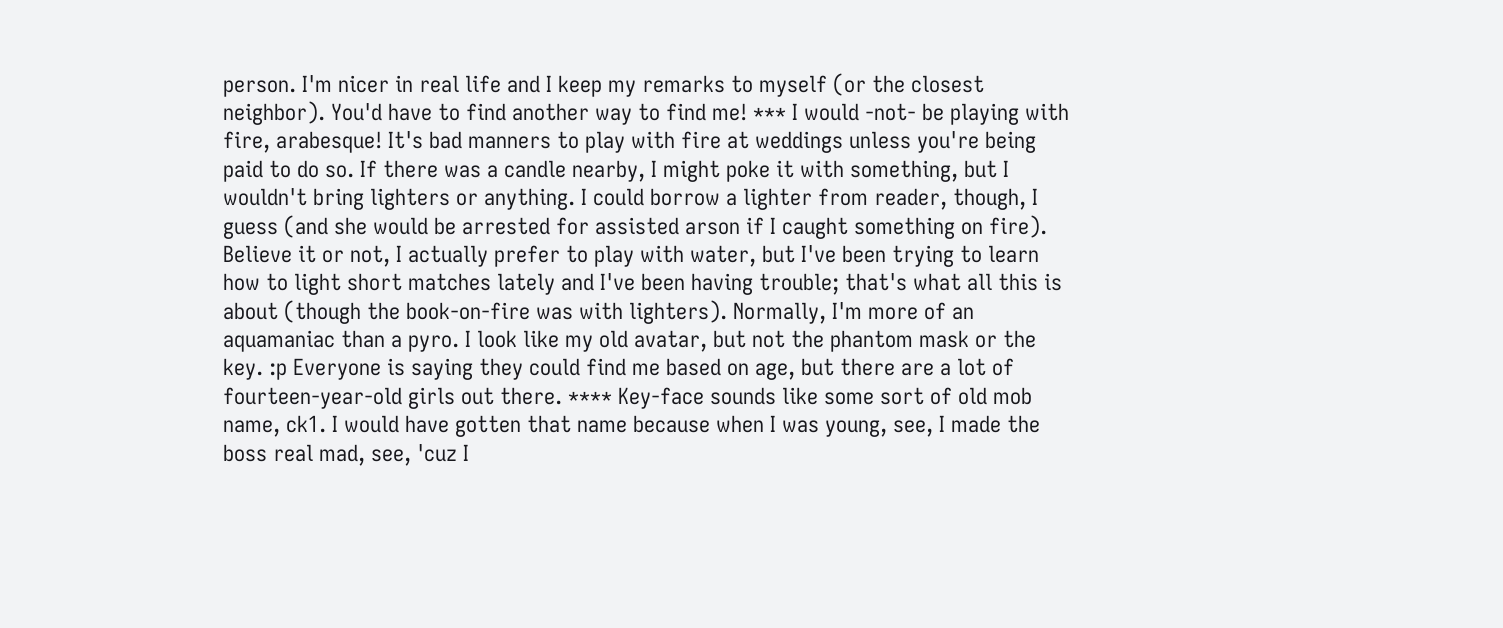person. I'm nicer in real life and I keep my remarks to myself (or the closest neighbor). You'd have to find another way to find me! *** I would -not- be playing with fire, arabesque! It's bad manners to play with fire at weddings unless you're being paid to do so. If there was a candle nearby, I might poke it with something, but I wouldn't bring lighters or anything. I could borrow a lighter from reader, though, I guess (and she would be arrested for assisted arson if I caught something on fire). Believe it or not, I actually prefer to play with water, but I've been trying to learn how to light short matches lately and I've been having trouble; that's what all this is about (though the book-on-fire was with lighters). Normally, I'm more of an aquamaniac than a pyro. I look like my old avatar, but not the phantom mask or the key. :p Everyone is saying they could find me based on age, but there are a lot of fourteen-year-old girls out there. **** Key-face sounds like some sort of old mob name, ck1. I would have gotten that name because when I was young, see, I made the boss real mad, see, 'cuz I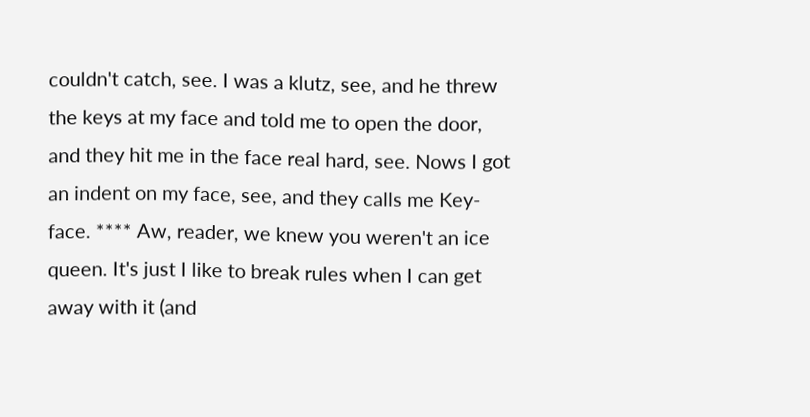couldn't catch, see. I was a klutz, see, and he threw the keys at my face and told me to open the door, and they hit me in the face real hard, see. Nows I got an indent on my face, see, and they calls me Key-face. **** Aw, reader, we knew you weren't an ice queen. It's just I like to break rules when I can get away with it (and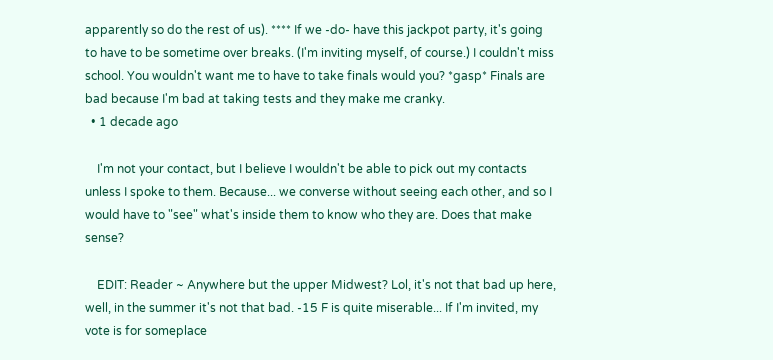apparently so do the rest of us). **** If we -do- have this jackpot party, it's going to have to be sometime over breaks. (I'm inviting myself, of course.) I couldn't miss school. You wouldn't want me to have to take finals would you? *gasp* Finals are bad because I'm bad at taking tests and they make me cranky.
  • 1 decade ago

    I'm not your contact, but I believe I wouldn't be able to pick out my contacts unless I spoke to them. Because... we converse without seeing each other, and so I would have to "see" what's inside them to know who they are. Does that make sense?

    EDIT: Reader ~ Anywhere but the upper Midwest? Lol, it's not that bad up here, well, in the summer it's not that bad. -15 F is quite miserable... If I'm invited, my vote is for someplace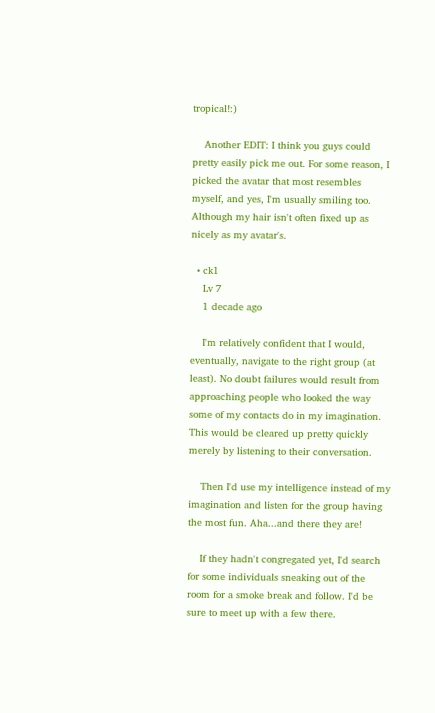tropical!:)

    Another EDIT: I think you guys could pretty easily pick me out. For some reason, I picked the avatar that most resembles myself, and yes, I'm usually smiling too. Although my hair isn't often fixed up as nicely as my avatar's.

  • ck1
    Lv 7
    1 decade ago

    I'm relatively confident that I would, eventually, navigate to the right group (at least). No doubt failures would result from approaching people who looked the way some of my contacts do in my imagination. This would be cleared up pretty quickly merely by listening to their conversation.

    Then I'd use my intelligence instead of my imagination and listen for the group having the most fun. Aha...and there they are!

    If they hadn't congregated yet, I'd search for some individuals sneaking out of the room for a smoke break and follow. I'd be sure to meet up with a few there.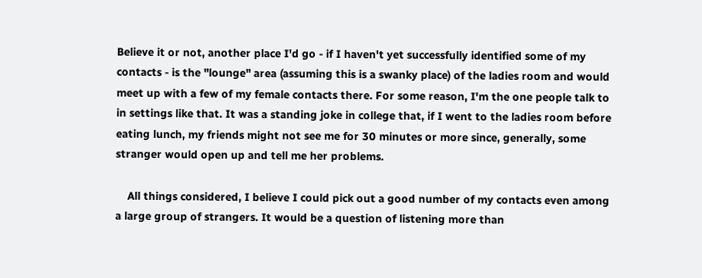Believe it or not, another place I'd go - if I haven't yet successfully identified some of my contacts - is the "lounge" area (assuming this is a swanky place) of the ladies room and would meet up with a few of my female contacts there. For some reason, I'm the one people talk to in settings like that. It was a standing joke in college that, if I went to the ladies room before eating lunch, my friends might not see me for 30 minutes or more since, generally, some stranger would open up and tell me her problems.

    All things considered, I believe I could pick out a good number of my contacts even among a large group of strangers. It would be a question of listening more than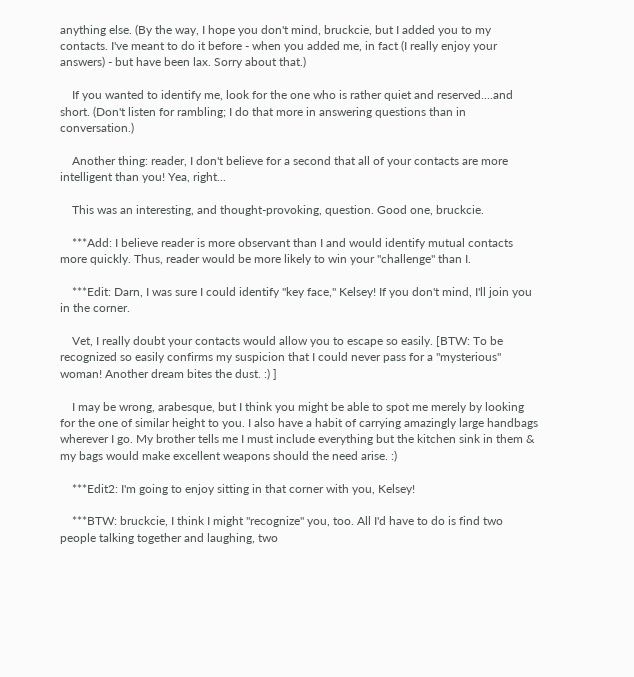anything else. (By the way, I hope you don't mind, bruckcie, but I added you to my contacts. I've meant to do it before - when you added me, in fact (I really enjoy your answers) - but have been lax. Sorry about that.)

    If you wanted to identify me, look for the one who is rather quiet and reserved....and short. (Don't listen for rambling; I do that more in answering questions than in conversation.)

    Another thing: reader, I don't believe for a second that all of your contacts are more intelligent than you! Yea, right...

    This was an interesting, and thought-provoking, question. Good one, bruckcie.

    ***Add: I believe reader is more observant than I and would identify mutual contacts more quickly. Thus, reader would be more likely to win your "challenge" than I.

    ***Edit: Darn, I was sure I could identify "key face," Kelsey! If you don't mind, I'll join you in the corner.

    Vet, I really doubt your contacts would allow you to escape so easily. [BTW: To be recognized so easily confirms my suspicion that I could never pass for a "mysterious" woman! Another dream bites the dust. :) ]

    I may be wrong, arabesque, but I think you might be able to spot me merely by looking for the one of similar height to you. I also have a habit of carrying amazingly large handbags wherever I go. My brother tells me I must include everything but the kitchen sink in them & my bags would make excellent weapons should the need arise. :)

    ***Edit2: I'm going to enjoy sitting in that corner with you, Kelsey!

    ***BTW: bruckcie, I think I might "recognize" you, too. All I'd have to do is find two people talking together and laughing, two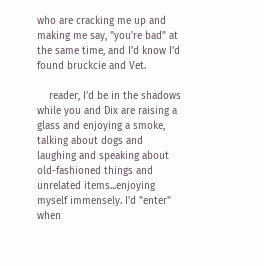who are cracking me up and making me say, "you're bad" at the same time, and I'd know I'd found bruckcie and Vet.

    reader, I'd be in the shadows while you and Dix are raising a glass and enjoying a smoke, talking about dogs and laughing and speaking about old-fashioned things and unrelated items...enjoying myself immensely. I'd "enter" when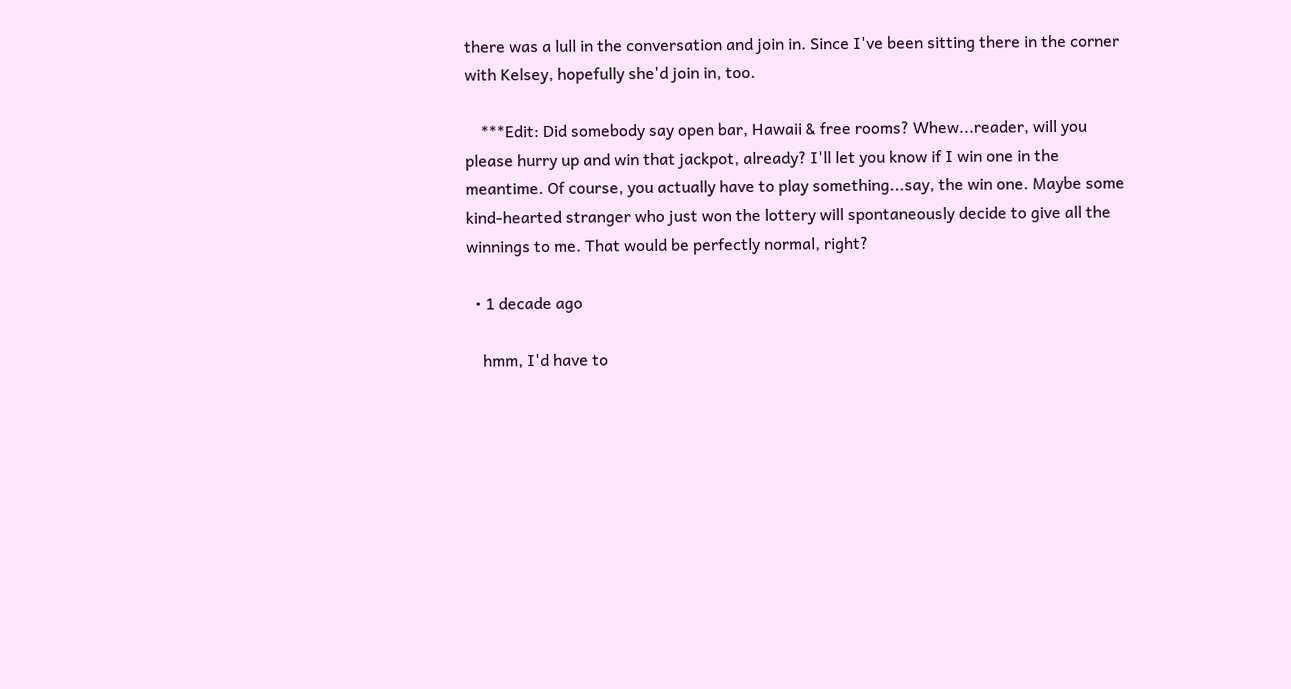there was a lull in the conversation and join in. Since I've been sitting there in the corner with Kelsey, hopefully she'd join in, too.

    ***Edit: Did somebody say open bar, Hawaii & free rooms? Whew...reader, will you please hurry up and win that jackpot, already? I'll let you know if I win one in the meantime. Of course, you actually have to play something...say, the win one. Maybe some kind-hearted stranger who just won the lottery will spontaneously decide to give all the winnings to me. That would be perfectly normal, right?

  • 1 decade ago

    hmm, I'd have to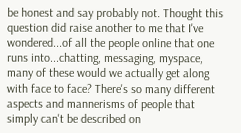be honest and say probably not. Thought this question did raise another to me that I've wondered...of all the people online that one runs into...chatting, messaging, myspace, many of these would we actually get along with face to face? There's so many different aspects and mannerisms of people that simply can't be described on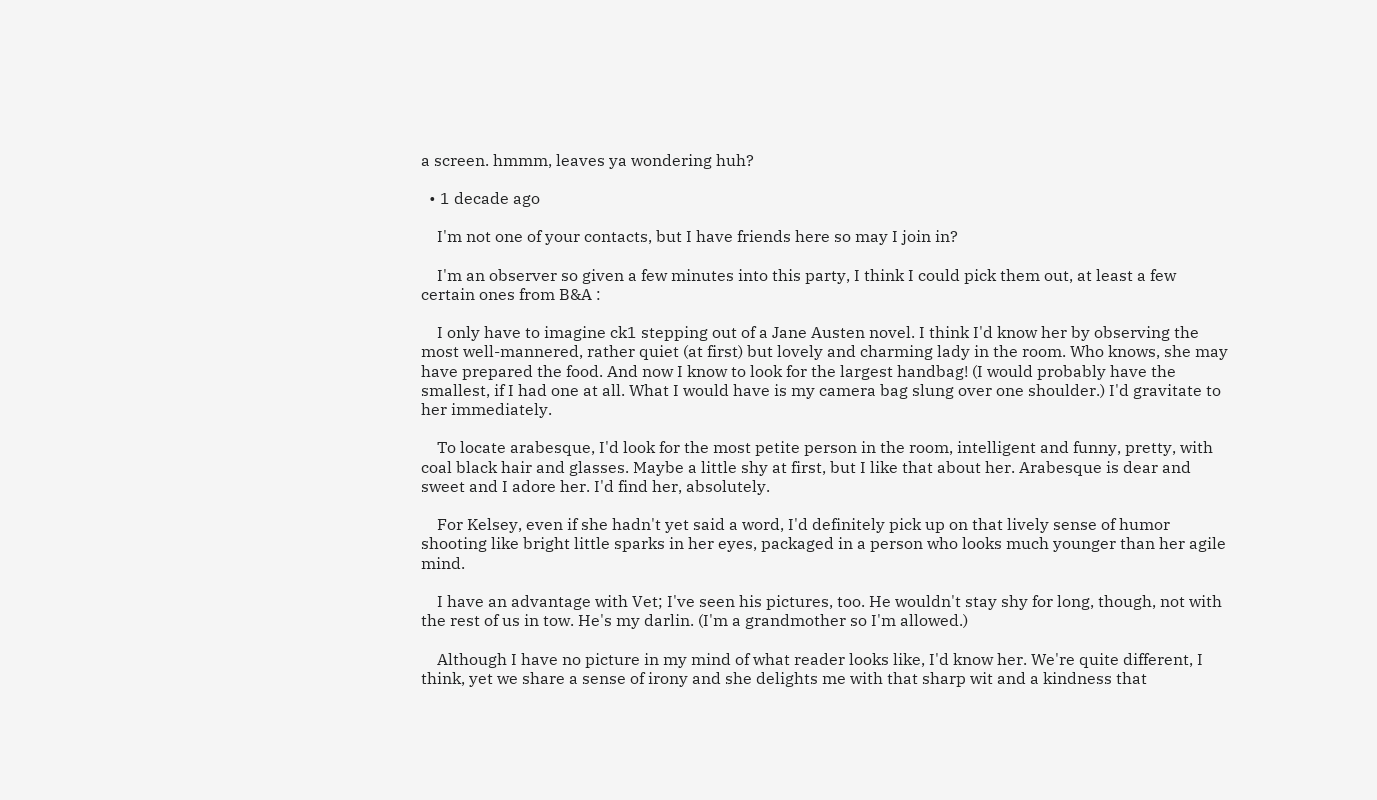a screen. hmmm, leaves ya wondering huh?

  • 1 decade ago

    I'm not one of your contacts, but I have friends here so may I join in?

    I'm an observer so given a few minutes into this party, I think I could pick them out, at least a few certain ones from B&A :

    I only have to imagine ck1 stepping out of a Jane Austen novel. I think I'd know her by observing the most well-mannered, rather quiet (at first) but lovely and charming lady in the room. Who knows, she may have prepared the food. And now I know to look for the largest handbag! (I would probably have the smallest, if I had one at all. What I would have is my camera bag slung over one shoulder.) I'd gravitate to her immediately.

    To locate arabesque, I'd look for the most petite person in the room, intelligent and funny, pretty, with coal black hair and glasses. Maybe a little shy at first, but I like that about her. Arabesque is dear and sweet and I adore her. I'd find her, absolutely.

    For Kelsey, even if she hadn't yet said a word, I'd definitely pick up on that lively sense of humor shooting like bright little sparks in her eyes, packaged in a person who looks much younger than her agile mind.

    I have an advantage with Vet; I've seen his pictures, too. He wouldn't stay shy for long, though, not with the rest of us in tow. He's my darlin. (I'm a grandmother so I'm allowed.)

    Although I have no picture in my mind of what reader looks like, I'd know her. We're quite different, I think, yet we share a sense of irony and she delights me with that sharp wit and a kindness that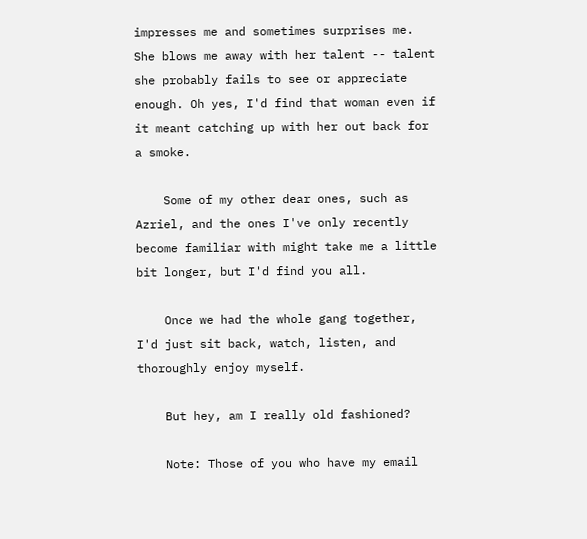impresses me and sometimes surprises me. She blows me away with her talent -- talent she probably fails to see or appreciate enough. Oh yes, I'd find that woman even if it meant catching up with her out back for a smoke.

    Some of my other dear ones, such as Azriel, and the ones I've only recently become familiar with might take me a little bit longer, but I'd find you all.

    Once we had the whole gang together, I'd just sit back, watch, listen, and thoroughly enjoy myself.

    But hey, am I really old fashioned?

    Note: Those of you who have my email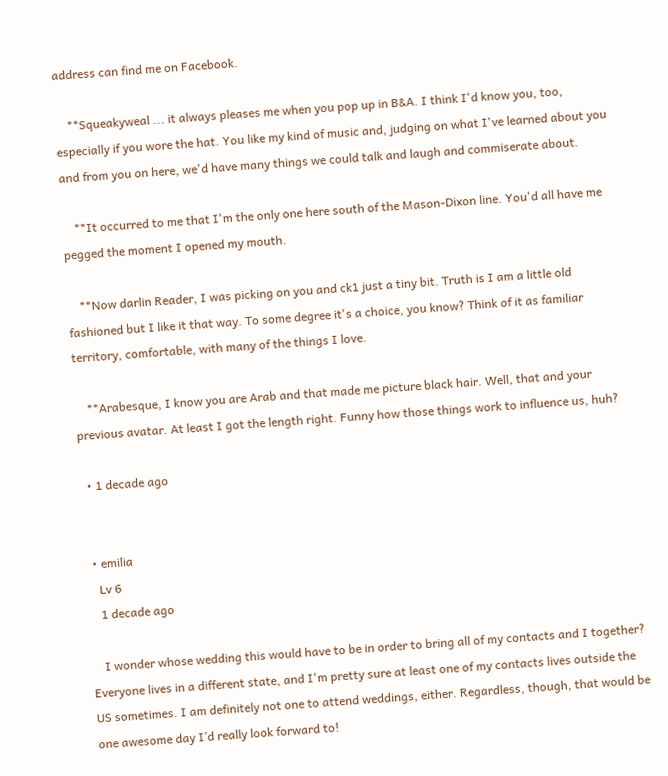address can find me on Facebook.

    **Squeakyweal ... it always pleases me when you pop up in B&A. I think I'd know you, too, especially if you wore the hat. You like my kind of music and, judging on what I've learned about you and from you on here, we'd have many things we could talk and laugh and commiserate about.

    **It occurred to me that I'm the only one here south of the Mason-Dixon line. You'd all have me pegged the moment I opened my mouth.

    **Now darlin Reader, I was picking on you and ck1 just a tiny bit. Truth is I am a little old fashioned but I like it that way. To some degree it's a choice, you know? Think of it as familiar territory, comfortable, with many of the things I love.

    **Arabesque, I know you are Arab and that made me picture black hair. Well, that and your previous avatar. At least I got the length right. Funny how those things work to influence us, huh?

  • 1 decade ago


  • emilia
    Lv 6
    1 decade ago

    I wonder whose wedding this would have to be in order to bring all of my contacts and I together? Everyone lives in a different state, and I'm pretty sure at least one of my contacts lives outside the US sometimes. I am definitely not one to attend weddings, either. Regardless, though, that would be one awesome day I’d really look forward to!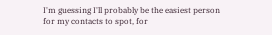I'm guessing I'll probably be the easiest person for my contacts to spot, for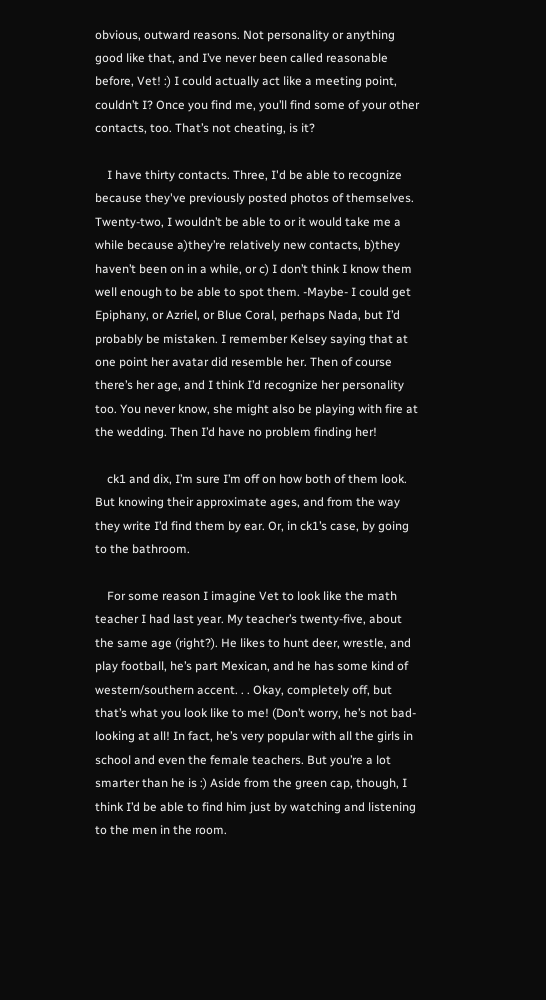obvious, outward reasons. Not personality or anything good like that, and I’ve never been called reasonable before, Vet! :) I could actually act like a meeting point, couldn’t I? Once you find me, you’ll find some of your other contacts, too. That’s not cheating, is it?

    I have thirty contacts. Three, I'd be able to recognize because they've previously posted photos of themselves. Twenty-two, I wouldn’t be able to or it would take me a while because a)they’re relatively new contacts, b)they haven’t been on in a while, or c) I don’t think I know them well enough to be able to spot them. -Maybe- I could get Epiphany, or Azriel, or Blue Coral, perhaps Nada, but I’d probably be mistaken. I remember Kelsey saying that at one point her avatar did resemble her. Then of course there’s her age, and I think I’d recognize her personality too. You never know, she might also be playing with fire at the wedding. Then I’d have no problem finding her!

    ck1 and dix, I’m sure I’m off on how both of them look. But knowing their approximate ages, and from the way they write I’d find them by ear. Or, in ck1’s case, by going to the bathroom.

    For some reason I imagine Vet to look like the math teacher I had last year. My teacher’s twenty-five, about the same age (right?). He likes to hunt deer, wrestle, and play football, he’s part Mexican, and he has some kind of western/southern accent. . . Okay, completely off, but that’s what you look like to me! (Don’t worry, he’s not bad-looking at all! In fact, he’s very popular with all the girls in school and even the female teachers. But you’re a lot smarter than he is :) Aside from the green cap, though, I think I’d be able to find him just by watching and listening to the men in the room.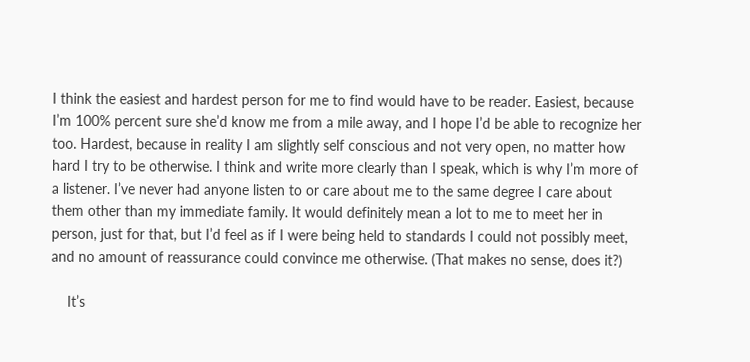I think the easiest and hardest person for me to find would have to be reader. Easiest, because I’m 100% percent sure she’d know me from a mile away, and I hope I’d be able to recognize her too. Hardest, because in reality I am slightly self conscious and not very open, no matter how hard I try to be otherwise. I think and write more clearly than I speak, which is why I’m more of a listener. I’ve never had anyone listen to or care about me to the same degree I care about them other than my immediate family. It would definitely mean a lot to me to meet her in person, just for that, but I’d feel as if I were being held to standards I could not possibly meet, and no amount of reassurance could convince me otherwise. (That makes no sense, does it?)

    It’s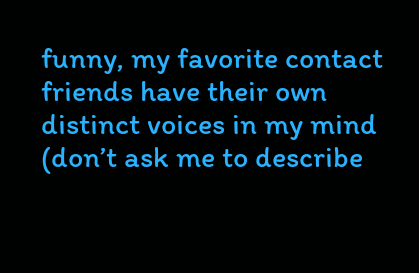funny, my favorite contact friends have their own distinct voices in my mind (don’t ask me to describe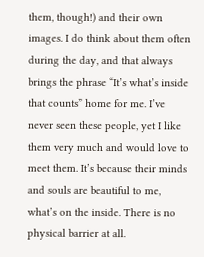them, though!) and their own images. I do think about them often during the day, and that always brings the phrase “It’s what’s inside that counts” home for me. I’ve never seen these people, yet I like them very much and would love to meet them. It’s because their minds and souls are beautiful to me, what’s on the inside. There is no physical barrier at all.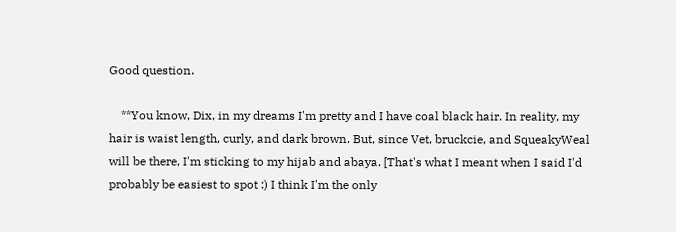Good question.

    **You know, Dix, in my dreams I'm pretty and I have coal black hair. In reality, my hair is waist length, curly, and dark brown. But, since Vet, bruckcie, and SqueakyWeal will be there, I'm sticking to my hijab and abaya. [That's what I meant when I said I'd probably be easiest to spot :) I think I'm the only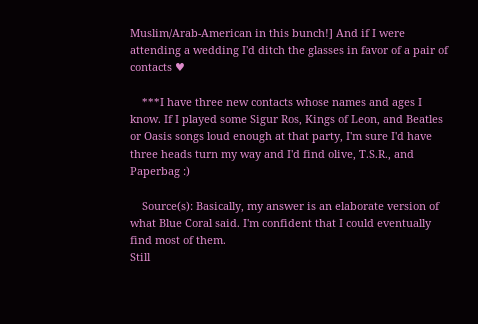Muslim/Arab-American in this bunch!] And if I were attending a wedding I'd ditch the glasses in favor of a pair of contacts ♥

    ***I have three new contacts whose names and ages I know. If I played some Sigur Ros, Kings of Leon, and Beatles or Oasis songs loud enough at that party, I'm sure I'd have three heads turn my way and I'd find olive, T.S.R., and Paperbag :)

    Source(s): Basically, my answer is an elaborate version of what Blue Coral said. I'm confident that I could eventually find most of them.
Still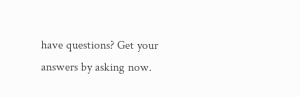have questions? Get your answers by asking now.